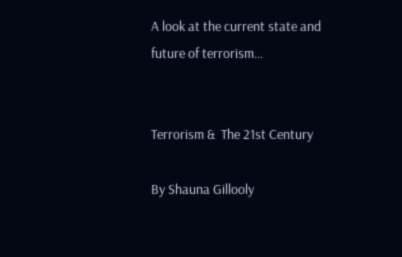A look at the current state and future of terrorism…


Terrorism &  The 21st Century

By Shauna Gillooly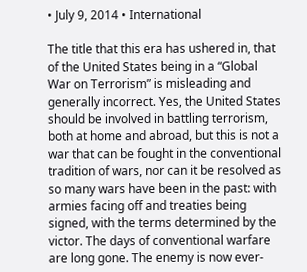• July 9, 2014 • International

The title that this era has ushered in, that of the United States being in a “Global War on Terrorism” is misleading and generally incorrect. Yes, the United States should be involved in battling terrorism, both at home and abroad, but this is not a war that can be fought in the conventional tradition of wars, nor can it be resolved as so many wars have been in the past: with armies facing off and treaties being signed, with the terms determined by the victor. The days of conventional warfare are long gone. The enemy is now ever-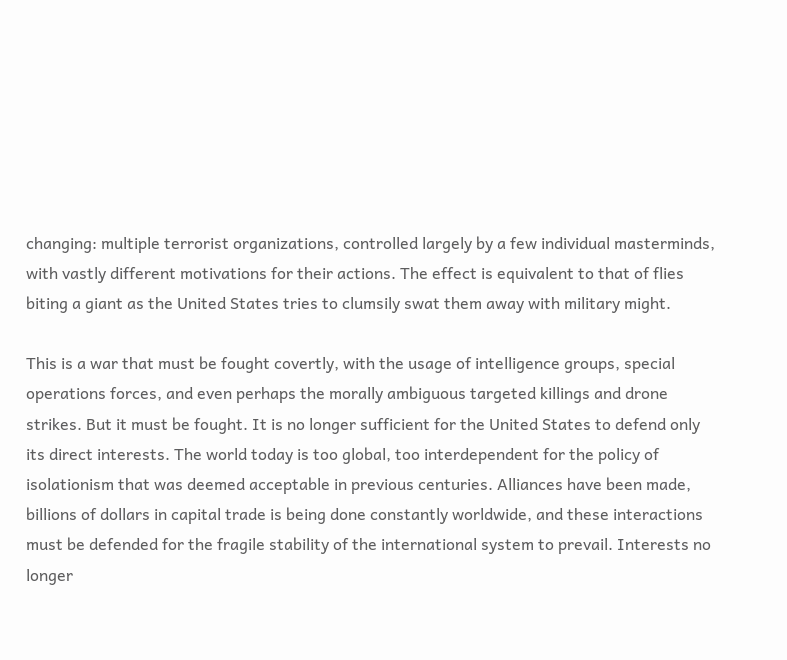changing: multiple terrorist organizations, controlled largely by a few individual masterminds, with vastly different motivations for their actions. The effect is equivalent to that of flies biting a giant as the United States tries to clumsily swat them away with military might.

This is a war that must be fought covertly, with the usage of intelligence groups, special operations forces, and even perhaps the morally ambiguous targeted killings and drone strikes. But it must be fought. It is no longer sufficient for the United States to defend only its direct interests. The world today is too global, too interdependent for the policy of isolationism that was deemed acceptable in previous centuries. Alliances have been made, billions of dollars in capital trade is being done constantly worldwide, and these interactions must be defended for the fragile stability of the international system to prevail. Interests no longer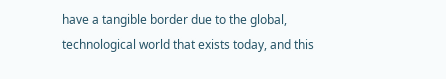have a tangible border due to the global, technological world that exists today, and this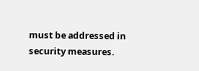must be addressed in security measures.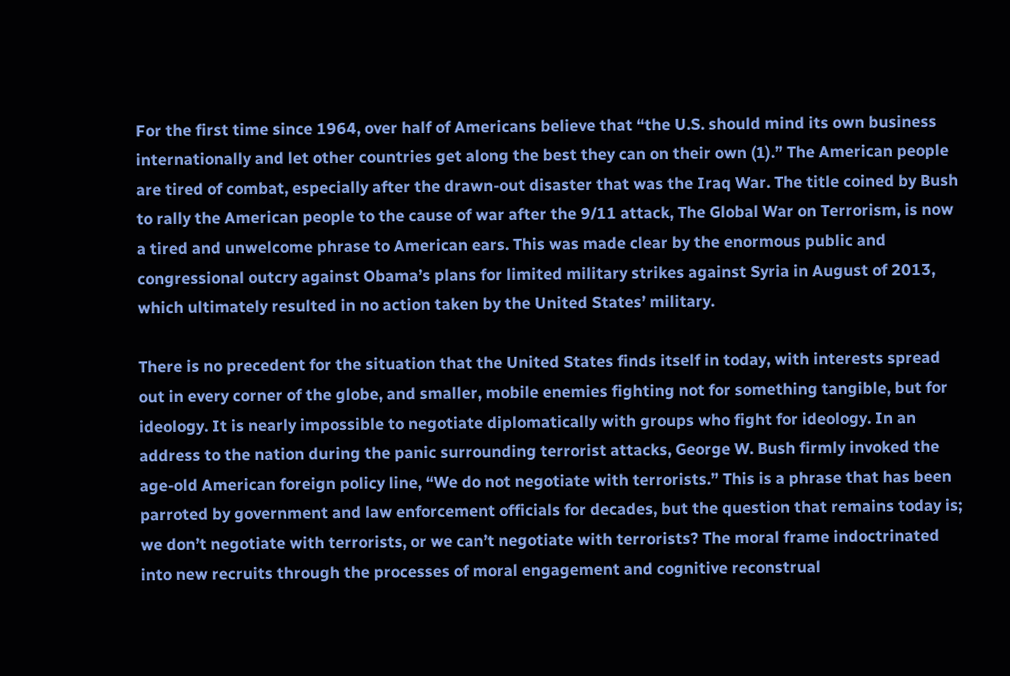For the first time since 1964, over half of Americans believe that “the U.S. should mind its own business internationally and let other countries get along the best they can on their own (1).” The American people are tired of combat, especially after the drawn-out disaster that was the Iraq War. The title coined by Bush to rally the American people to the cause of war after the 9/11 attack, The Global War on Terrorism, is now a tired and unwelcome phrase to American ears. This was made clear by the enormous public and congressional outcry against Obama’s plans for limited military strikes against Syria in August of 2013, which ultimately resulted in no action taken by the United States’ military.

There is no precedent for the situation that the United States finds itself in today, with interests spread out in every corner of the globe, and smaller, mobile enemies fighting not for something tangible, but for ideology. It is nearly impossible to negotiate diplomatically with groups who fight for ideology. In an address to the nation during the panic surrounding terrorist attacks, George W. Bush firmly invoked the age-old American foreign policy line, “We do not negotiate with terrorists.” This is a phrase that has been parroted by government and law enforcement officials for decades, but the question that remains today is; we don’t negotiate with terrorists, or we can’t negotiate with terrorists? The moral frame indoctrinated into new recruits through the processes of moral engagement and cognitive reconstrual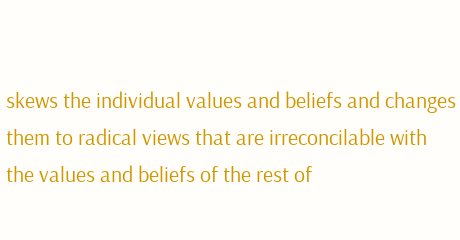skews the individual values and beliefs and changes them to radical views that are irreconcilable with the values and beliefs of the rest of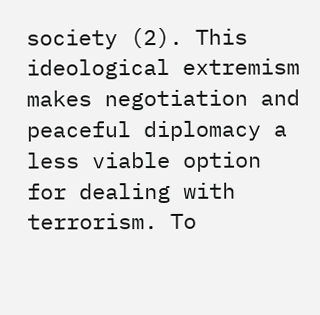society (2). This ideological extremism makes negotiation and peaceful diplomacy a less viable option for dealing with terrorism. To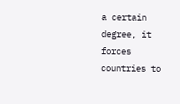a certain degree, it forces countries to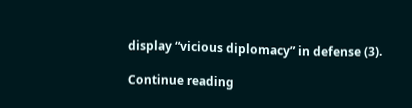display “vicious diplomacy” in defense (3).

Continue reading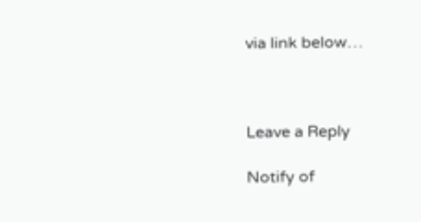via link below…



Leave a Reply

Notify of